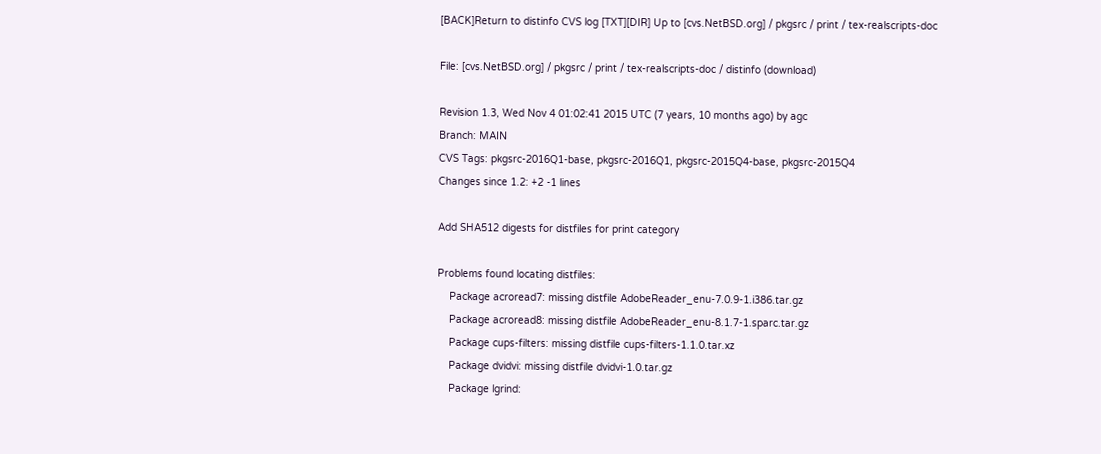[BACK]Return to distinfo CVS log [TXT][DIR] Up to [cvs.NetBSD.org] / pkgsrc / print / tex-realscripts-doc

File: [cvs.NetBSD.org] / pkgsrc / print / tex-realscripts-doc / distinfo (download)

Revision 1.3, Wed Nov 4 01:02:41 2015 UTC (7 years, 10 months ago) by agc
Branch: MAIN
CVS Tags: pkgsrc-2016Q1-base, pkgsrc-2016Q1, pkgsrc-2015Q4-base, pkgsrc-2015Q4
Changes since 1.2: +2 -1 lines

Add SHA512 digests for distfiles for print category

Problems found locating distfiles:
    Package acroread7: missing distfile AdobeReader_enu-7.0.9-1.i386.tar.gz
    Package acroread8: missing distfile AdobeReader_enu-8.1.7-1.sparc.tar.gz
    Package cups-filters: missing distfile cups-filters-1.1.0.tar.xz
    Package dvidvi: missing distfile dvidvi-1.0.tar.gz
    Package lgrind: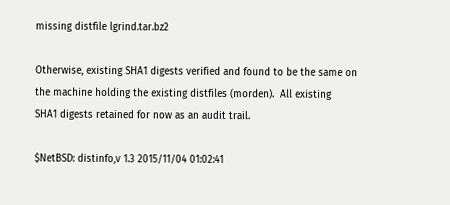missing distfile lgrind.tar.bz2

Otherwise, existing SHA1 digests verified and found to be the same on
the machine holding the existing distfiles (morden).  All existing
SHA1 digests retained for now as an audit trail.

$NetBSD: distinfo,v 1.3 2015/11/04 01:02:41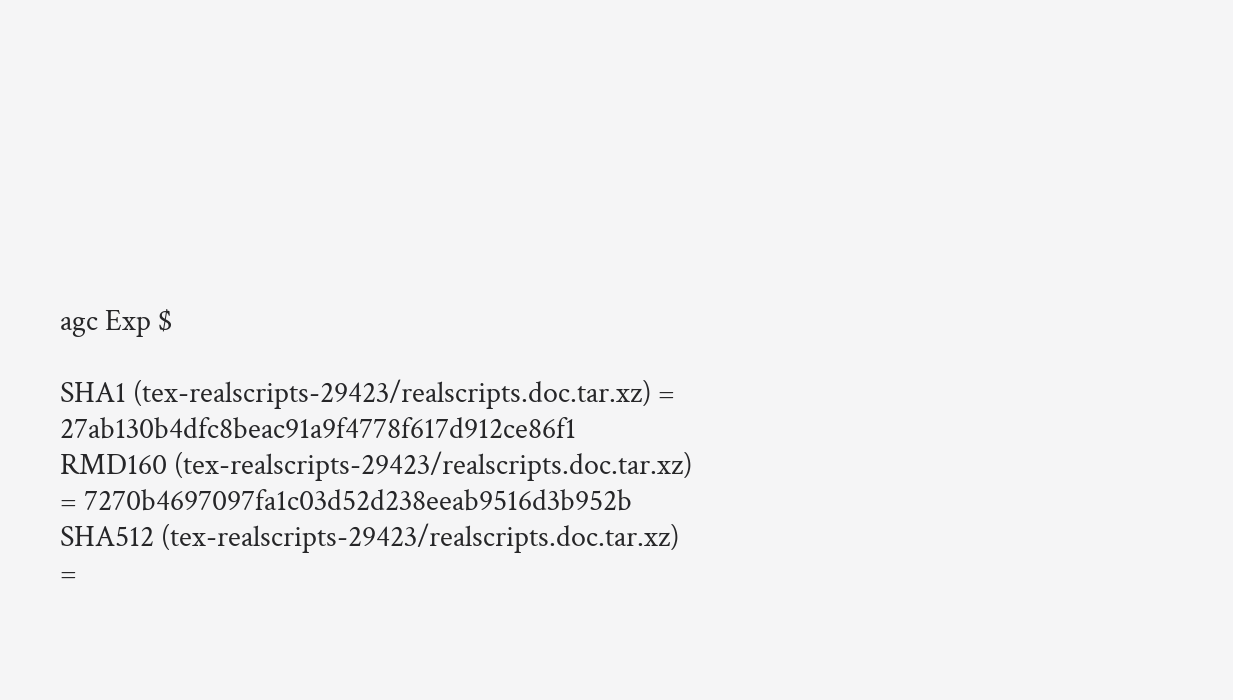agc Exp $

SHA1 (tex-realscripts-29423/realscripts.doc.tar.xz) = 27ab130b4dfc8beac91a9f4778f617d912ce86f1
RMD160 (tex-realscripts-29423/realscripts.doc.tar.xz) = 7270b4697097fa1c03d52d238eeab9516d3b952b
SHA512 (tex-realscripts-29423/realscripts.doc.tar.xz) =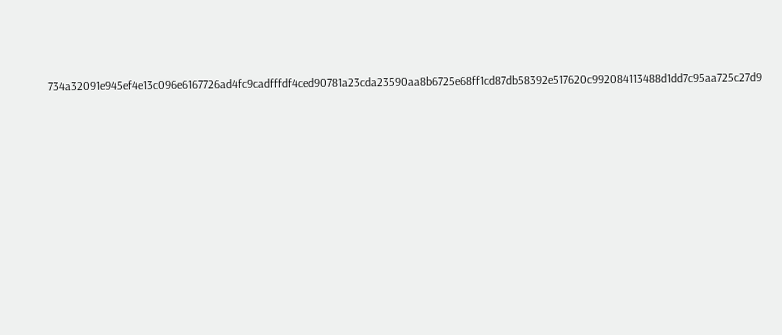734a32091e945ef4e13c096e6167726ad4fc9cadfffdf4ced90781a23cda23590aa8b6725e68ff1cd87db58392e517620c992084113488d1dd7c95aa725c27d9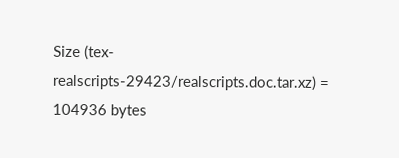Size (tex-realscripts-29423/realscripts.doc.tar.xz) = 104936 bytes